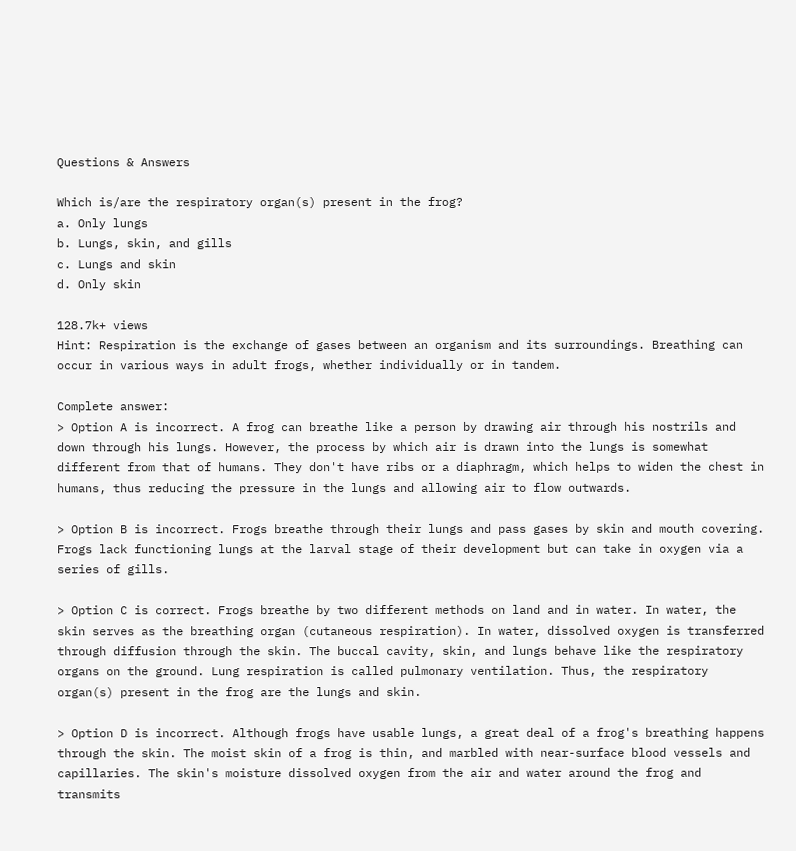Questions & Answers

Which is/are the respiratory organ(s) present in the frog?
a. Only lungs
b. Lungs, skin, and gills
c. Lungs and skin
d. Only skin

128.7k+ views
Hint: Respiration is the exchange of gases between an organism and its surroundings. Breathing can occur in various ways in adult frogs, whether individually or in tandem.

Complete answer:
> Option A is incorrect. A frog can breathe like a person by drawing air through his nostrils and down through his lungs. However, the process by which air is drawn into the lungs is somewhat different from that of humans. They don't have ribs or a diaphragm, which helps to widen the chest in humans, thus reducing the pressure in the lungs and allowing air to flow outwards.

> Option B is incorrect. Frogs breathe through their lungs and pass gases by skin and mouth covering. Frogs lack functioning lungs at the larval stage of their development but can take in oxygen via a series of gills.

> Option C is correct. Frogs breathe by two different methods on land and in water. In water, the skin serves as the breathing organ (cutaneous respiration). In water, dissolved oxygen is transferred through diffusion through the skin. The buccal cavity, skin, and lungs behave like the respiratory organs on the ground. Lung respiration is called pulmonary ventilation. Thus, the respiratory organ(s) present in the frog are the lungs and skin.

> Option D is incorrect. Although frogs have usable lungs, a great deal of a frog's breathing happens through the skin. The moist skin of a frog is thin, and marbled with near-surface blood vessels and capillaries. The skin's moisture dissolved oxygen from the air and water around the frog and transmits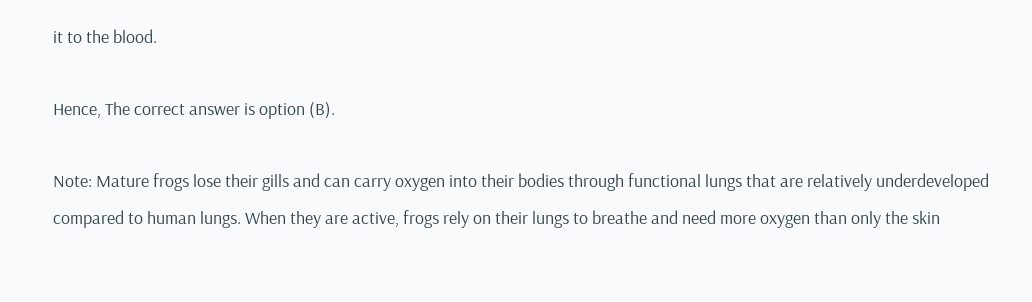it to the blood.

Hence, The correct answer is option (B).

Note: Mature frogs lose their gills and can carry oxygen into their bodies through functional lungs that are relatively underdeveloped compared to human lungs. When they are active, frogs rely on their lungs to breathe and need more oxygen than only the skin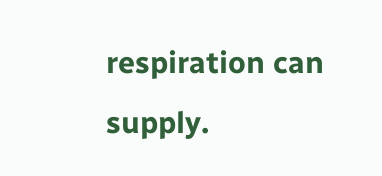respiration can supply.